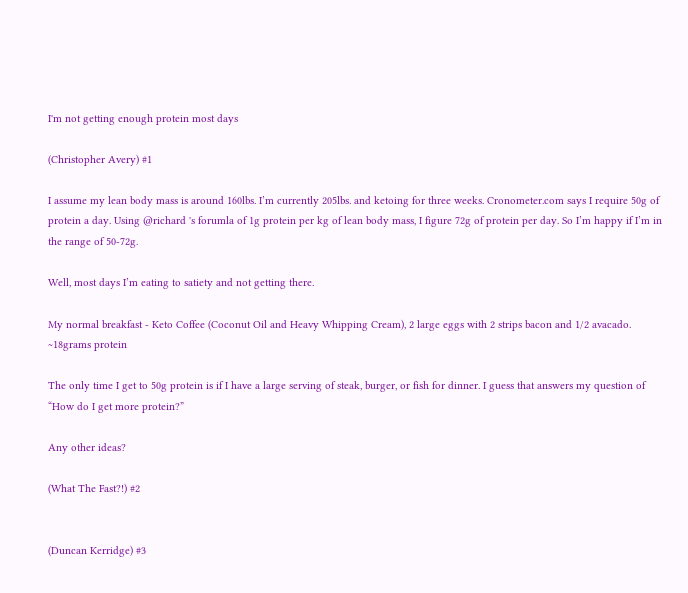I'm not getting enough protein most days

(Christopher Avery) #1

I assume my lean body mass is around 160lbs. I’m currently 205lbs. and ketoing for three weeks. Cronometer.com says I require 50g of protein a day. Using @richard 's forumla of 1g protein per kg of lean body mass, I figure 72g of protein per day. So I’m happy if I’m in the range of 50-72g.

Well, most days I’m eating to satiety and not getting there.

My normal breakfast - Keto Coffee (Coconut Oil and Heavy Whipping Cream), 2 large eggs with 2 strips bacon and 1/2 avacado. ~18grams protein

The only time I get to 50g protein is if I have a large serving of steak, burger, or fish for dinner. I guess that answers my question of “How do I get more protein?”

Any other ideas?

(What The Fast?!) #2


(Duncan Kerridge) #3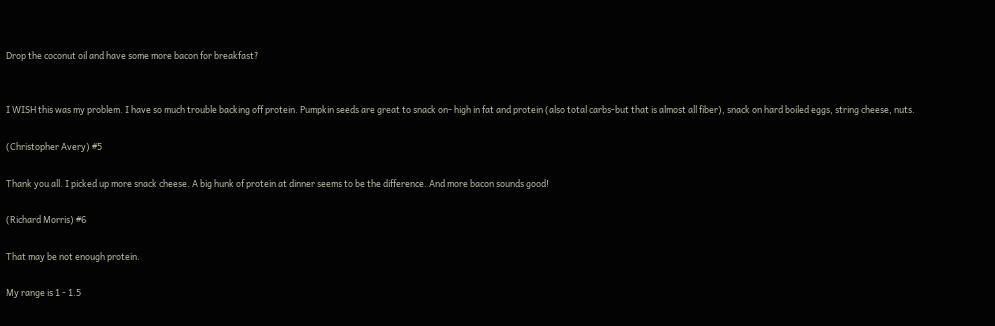Drop the coconut oil and have some more bacon for breakfast?


I WISH this was my problem. I have so much trouble backing off protein. Pumpkin seeds are great to snack on- high in fat and protein (also total carbs-but that is almost all fiber), snack on hard boiled eggs, string cheese, nuts.

(Christopher Avery) #5

Thank you all. I picked up more snack cheese. A big hunk of protein at dinner seems to be the difference. And more bacon sounds good!

(Richard Morris) #6

That may be not enough protein.

My range is 1 - 1.5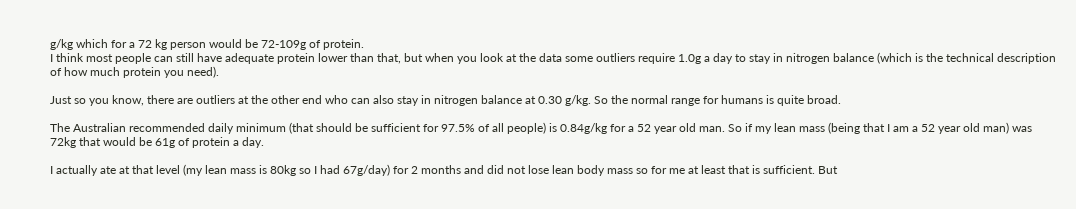g/kg which for a 72 kg person would be 72-109g of protein.
I think most people can still have adequate protein lower than that, but when you look at the data some outliers require 1.0g a day to stay in nitrogen balance (which is the technical description of how much protein you need).

Just so you know, there are outliers at the other end who can also stay in nitrogen balance at 0.30 g/kg. So the normal range for humans is quite broad.

The Australian recommended daily minimum (that should be sufficient for 97.5% of all people) is 0.84g/kg for a 52 year old man. So if my lean mass (being that I am a 52 year old man) was 72kg that would be 61g of protein a day.

I actually ate at that level (my lean mass is 80kg so I had 67g/day) for 2 months and did not lose lean body mass so for me at least that is sufficient. But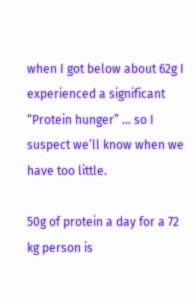when I got below about 62g I experienced a significant “Protein hunger” … so I suspect we’ll know when we have too little.

50g of protein a day for a 72 kg person is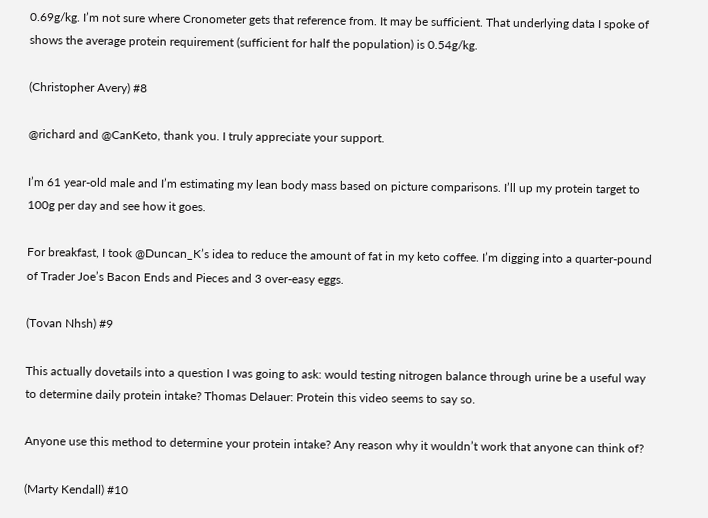0.69g/kg. I’m not sure where Cronometer gets that reference from. It may be sufficient. That underlying data I spoke of shows the average protein requirement (sufficient for half the population) is 0.54g/kg.

(Christopher Avery) #8

@richard and @CanKeto, thank you. I truly appreciate your support.

I’m 61 year-old male and I’m estimating my lean body mass based on picture comparisons. I’ll up my protein target to 100g per day and see how it goes.

For breakfast, I took @Duncan_K’s idea to reduce the amount of fat in my keto coffee. I’m digging into a quarter-pound of Trader Joe’s Bacon Ends and Pieces and 3 over-easy eggs.

(Tovan Nhsh) #9

This actually dovetails into a question I was going to ask: would testing nitrogen balance through urine be a useful way to determine daily protein intake? Thomas Delauer: Protein this video seems to say so.

Anyone use this method to determine your protein intake? Any reason why it wouldn’t work that anyone can think of?

(Marty Kendall) #10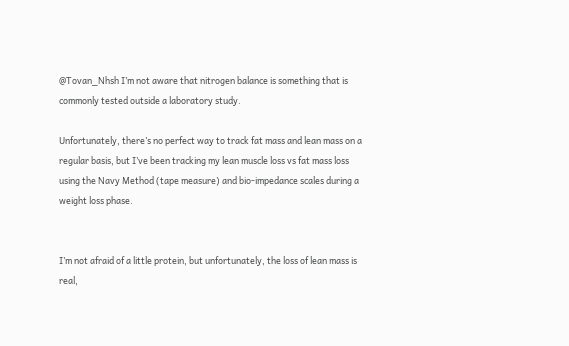@Tovan_Nhsh I’m not aware that nitrogen balance is something that is commonly tested outside a laboratory study.

Unfortunately, there’s no perfect way to track fat mass and lean mass on a regular basis, but I’ve been tracking my lean muscle loss vs fat mass loss using the Navy Method (tape measure) and bio-impedance scales during a weight loss phase.


I’m not afraid of a little protein, but unfortunately, the loss of lean mass is real,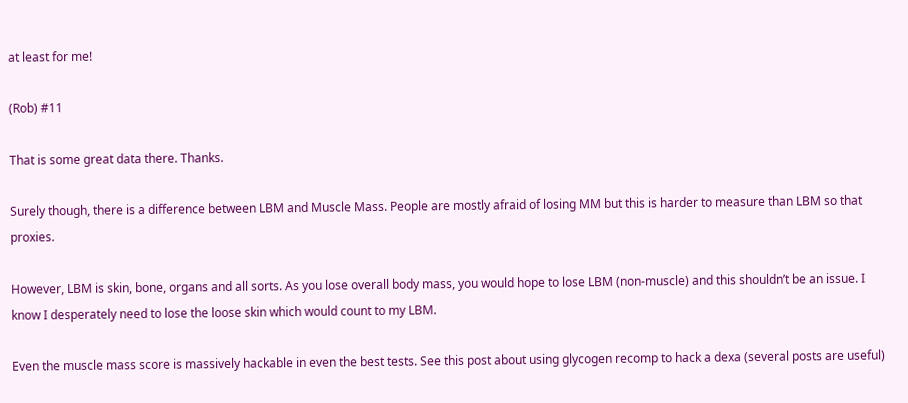at least for me!

(Rob) #11

That is some great data there. Thanks.

Surely though, there is a difference between LBM and Muscle Mass. People are mostly afraid of losing MM but this is harder to measure than LBM so that proxies.

However, LBM is skin, bone, organs and all sorts. As you lose overall body mass, you would hope to lose LBM (non-muscle) and this shouldn’t be an issue. I know I desperately need to lose the loose skin which would count to my LBM.

Even the muscle mass score is massively hackable in even the best tests. See this post about using glycogen recomp to hack a dexa (several posts are useful)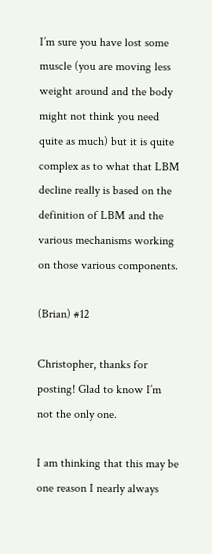I’m sure you have lost some muscle (you are moving less weight around and the body might not think you need quite as much) but it is quite complex as to what that LBM decline really is based on the definition of LBM and the various mechanisms working on those various components.

(Brian) #12

Christopher, thanks for posting! Glad to know I’m not the only one.

I am thinking that this may be one reason I nearly always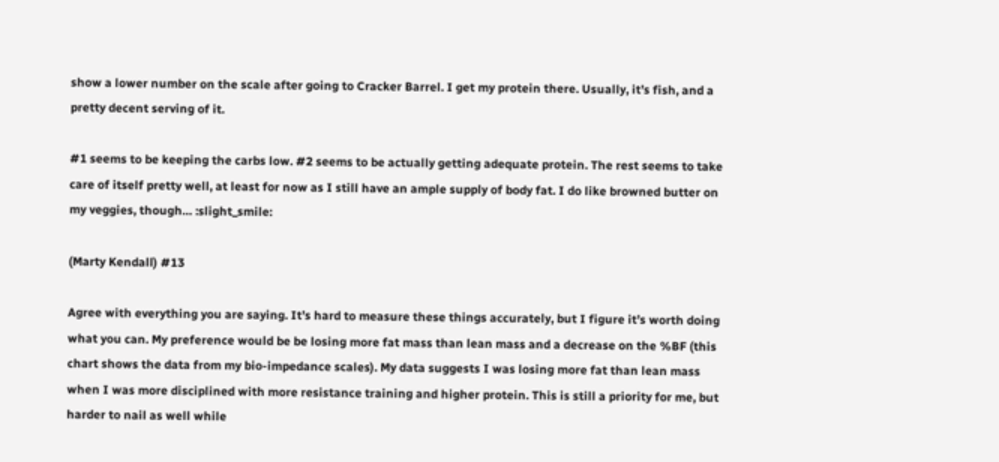show a lower number on the scale after going to Cracker Barrel. I get my protein there. Usually, it’s fish, and a pretty decent serving of it.

#1 seems to be keeping the carbs low. #2 seems to be actually getting adequate protein. The rest seems to take care of itself pretty well, at least for now as I still have an ample supply of body fat. I do like browned butter on my veggies, though… :slight_smile:

(Marty Kendall) #13

Agree with everything you are saying. It’s hard to measure these things accurately, but I figure it’s worth doing what you can. My preference would be be losing more fat mass than lean mass and a decrease on the %BF (this chart shows the data from my bio-impedance scales). My data suggests I was losing more fat than lean mass when I was more disciplined with more resistance training and higher protein. This is still a priority for me, but harder to nail as well while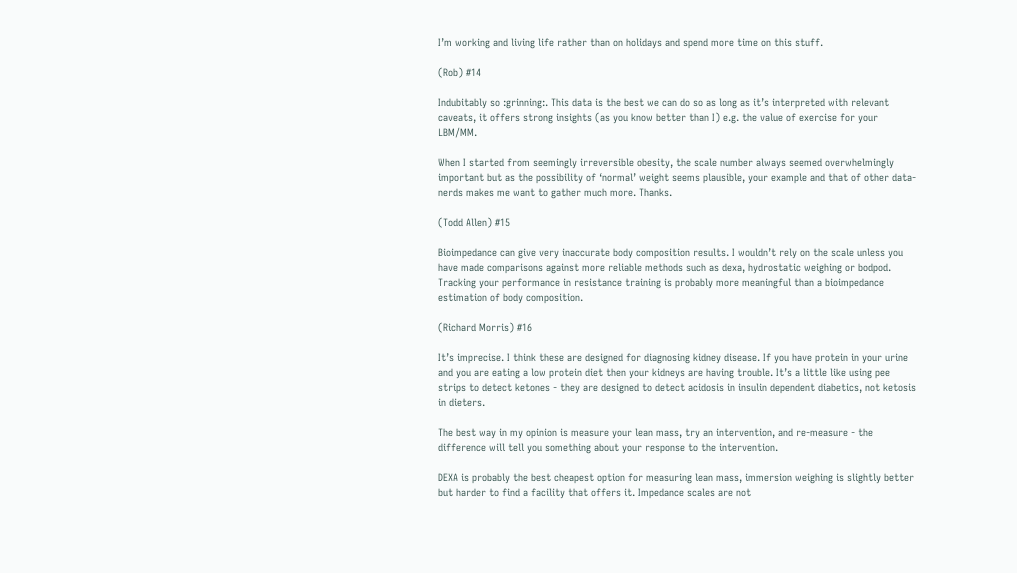I’m working and living life rather than on holidays and spend more time on this stuff.

(Rob) #14

Indubitably so :grinning:. This data is the best we can do so as long as it’s interpreted with relevant caveats, it offers strong insights (as you know better than I) e.g. the value of exercise for your LBM/MM.

When I started from seemingly irreversible obesity, the scale number always seemed overwhelmingly important but as the possibility of ‘normal’ weight seems plausible, your example and that of other data-nerds makes me want to gather much more. Thanks.

(Todd Allen) #15

Bioimpedance can give very inaccurate body composition results. I wouldn’t rely on the scale unless you have made comparisons against more reliable methods such as dexa, hydrostatic weighing or bodpod. Tracking your performance in resistance training is probably more meaningful than a bioimpedance estimation of body composition.

(Richard Morris) #16

It’s imprecise. I think these are designed for diagnosing kidney disease. If you have protein in your urine and you are eating a low protein diet then your kidneys are having trouble. It’s a little like using pee strips to detect ketones - they are designed to detect acidosis in insulin dependent diabetics, not ketosis in dieters.

The best way in my opinion is measure your lean mass, try an intervention, and re-measure - the difference will tell you something about your response to the intervention.

DEXA is probably the best cheapest option for measuring lean mass, immersion weighing is slightly better but harder to find a facility that offers it. Impedance scales are not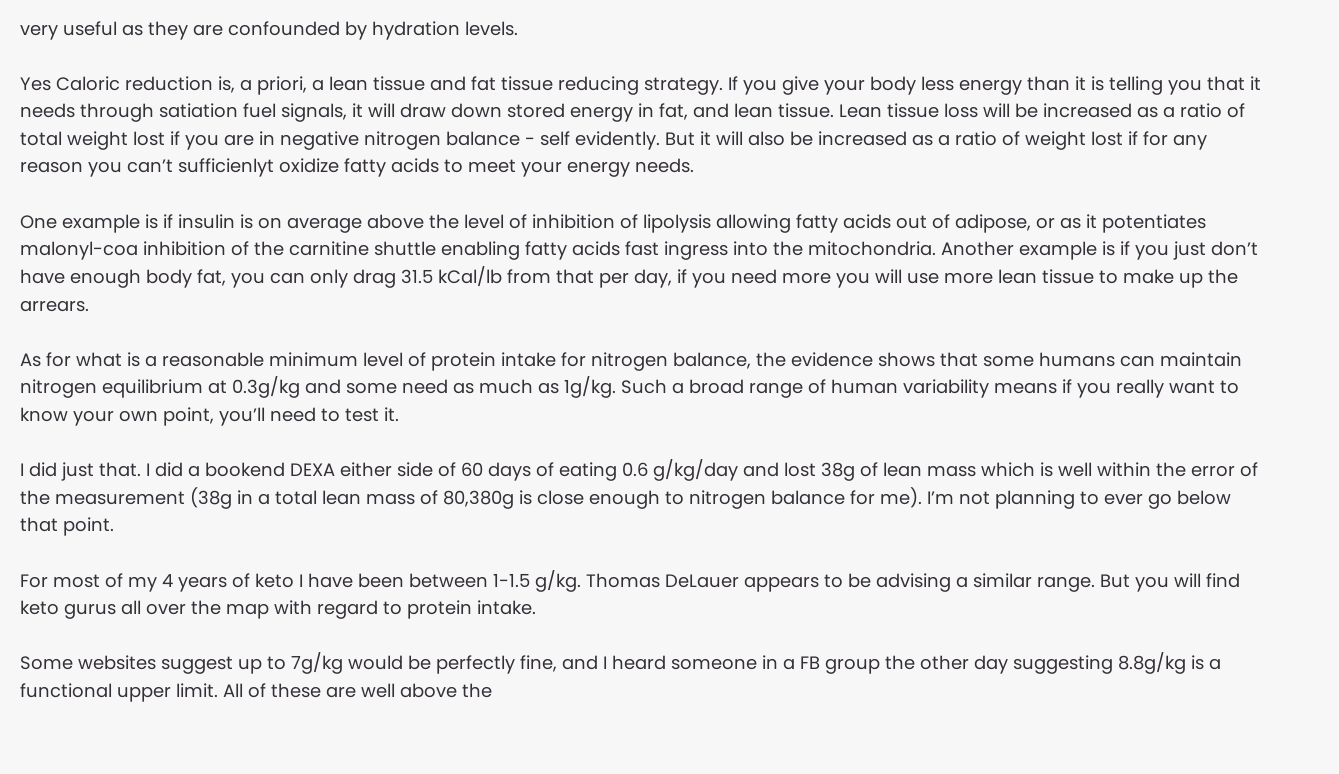very useful as they are confounded by hydration levels.

Yes Caloric reduction is, a priori, a lean tissue and fat tissue reducing strategy. If you give your body less energy than it is telling you that it needs through satiation fuel signals, it will draw down stored energy in fat, and lean tissue. Lean tissue loss will be increased as a ratio of total weight lost if you are in negative nitrogen balance - self evidently. But it will also be increased as a ratio of weight lost if for any reason you can’t sufficienlyt oxidize fatty acids to meet your energy needs.

One example is if insulin is on average above the level of inhibition of lipolysis allowing fatty acids out of adipose, or as it potentiates malonyl-coa inhibition of the carnitine shuttle enabling fatty acids fast ingress into the mitochondria. Another example is if you just don’t have enough body fat, you can only drag 31.5 kCal/lb from that per day, if you need more you will use more lean tissue to make up the arrears.

As for what is a reasonable minimum level of protein intake for nitrogen balance, the evidence shows that some humans can maintain nitrogen equilibrium at 0.3g/kg and some need as much as 1g/kg. Such a broad range of human variability means if you really want to know your own point, you’ll need to test it.

I did just that. I did a bookend DEXA either side of 60 days of eating 0.6 g/kg/day and lost 38g of lean mass which is well within the error of the measurement (38g in a total lean mass of 80,380g is close enough to nitrogen balance for me). I’m not planning to ever go below that point.

For most of my 4 years of keto I have been between 1-1.5 g/kg. Thomas DeLauer appears to be advising a similar range. But you will find keto gurus all over the map with regard to protein intake.

Some websites suggest up to 7g/kg would be perfectly fine, and I heard someone in a FB group the other day suggesting 8.8g/kg is a functional upper limit. All of these are well above the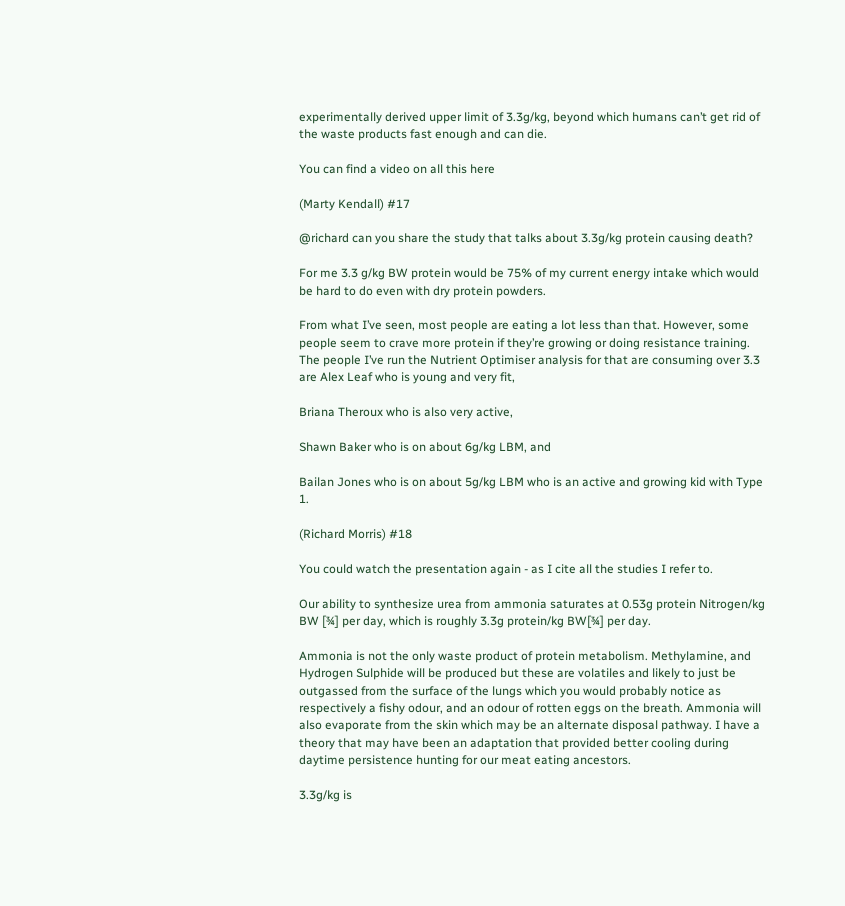experimentally derived upper limit of 3.3g/kg, beyond which humans can’t get rid of the waste products fast enough and can die.

You can find a video on all this here

(Marty Kendall) #17

@richard can you share the study that talks about 3.3g/kg protein causing death?

For me 3.3 g/kg BW protein would be 75% of my current energy intake which would be hard to do even with dry protein powders.

From what I’ve seen, most people are eating a lot less than that. However, some people seem to crave more protein if they’re growing or doing resistance training. The people I’ve run the Nutrient Optimiser analysis for that are consuming over 3.3 are Alex Leaf who is young and very fit,

Briana Theroux who is also very active,

Shawn Baker who is on about 6g/kg LBM, and

Bailan Jones who is on about 5g/kg LBM who is an active and growing kid with Type 1.

(Richard Morris) #18

You could watch the presentation again - as I cite all the studies I refer to.

Our ability to synthesize urea from ammonia saturates at 0.53g protein Nitrogen/kg BW [¾] per day, which is roughly 3.3g protein/kg BW[¾] per day.

Ammonia is not the only waste product of protein metabolism. Methylamine, and Hydrogen Sulphide will be produced but these are volatiles and likely to just be outgassed from the surface of the lungs which you would probably notice as respectively a fishy odour, and an odour of rotten eggs on the breath. Ammonia will also evaporate from the skin which may be an alternate disposal pathway. I have a theory that may have been an adaptation that provided better cooling during daytime persistence hunting for our meat eating ancestors.

3.3g/kg is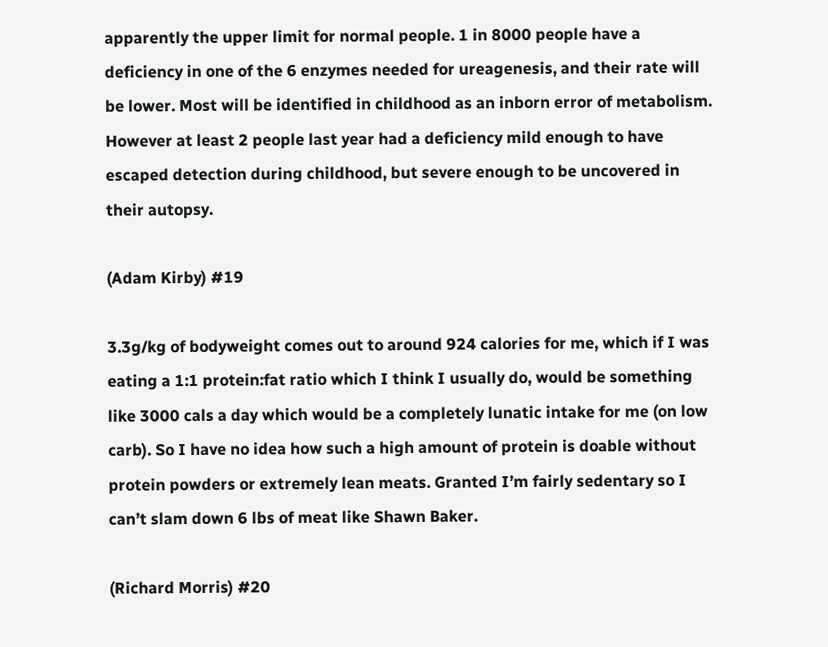apparently the upper limit for normal people. 1 in 8000 people have a deficiency in one of the 6 enzymes needed for ureagenesis, and their rate will be lower. Most will be identified in childhood as an inborn error of metabolism. However at least 2 people last year had a deficiency mild enough to have escaped detection during childhood, but severe enough to be uncovered in their autopsy.

(Adam Kirby) #19

3.3g/kg of bodyweight comes out to around 924 calories for me, which if I was eating a 1:1 protein:fat ratio which I think I usually do, would be something like 3000 cals a day which would be a completely lunatic intake for me (on low carb). So I have no idea how such a high amount of protein is doable without protein powders or extremely lean meats. Granted I’m fairly sedentary so I can’t slam down 6 lbs of meat like Shawn Baker.

(Richard Morris) #20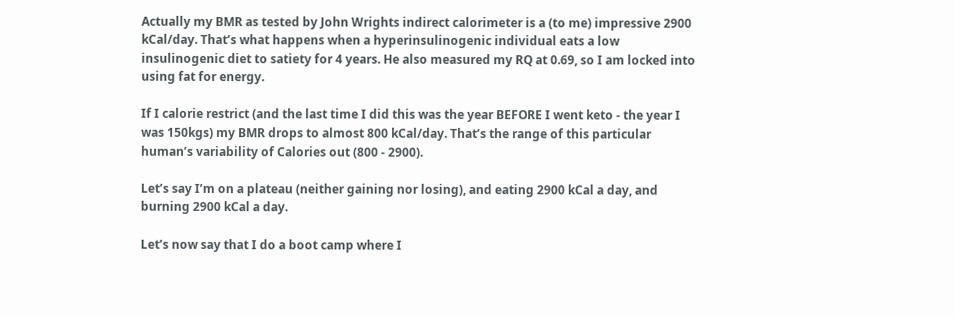Actually my BMR as tested by John Wrights indirect calorimeter is a (to me) impressive 2900 kCal/day. That’s what happens when a hyperinsulinogenic individual eats a low insulinogenic diet to satiety for 4 years. He also measured my RQ at 0.69, so I am locked into using fat for energy.

If I calorie restrict (and the last time I did this was the year BEFORE I went keto - the year I was 150kgs) my BMR drops to almost 800 kCal/day. That’s the range of this particular human’s variability of Calories out (800 - 2900).

Let’s say I’m on a plateau (neither gaining nor losing), and eating 2900 kCal a day, and burning 2900 kCal a day.

Let’s now say that I do a boot camp where I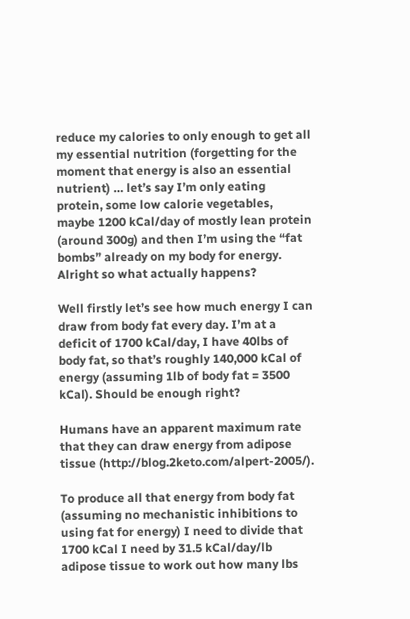reduce my calories to only enough to get all my essential nutrition (forgetting for the moment that energy is also an essential nutrient) … let’s say I’m only eating protein, some low calorie vegetables, maybe 1200 kCal/day of mostly lean protein (around 300g) and then I’m using the “fat bombs” already on my body for energy. Alright so what actually happens?

Well firstly let’s see how much energy I can draw from body fat every day. I’m at a deficit of 1700 kCal/day, I have 40lbs of body fat, so that’s roughly 140,000 kCal of energy (assuming 1lb of body fat = 3500 kCal). Should be enough right?

Humans have an apparent maximum rate that they can draw energy from adipose tissue (http://blog.2keto.com/alpert-2005/).

To produce all that energy from body fat (assuming no mechanistic inhibitions to using fat for energy) I need to divide that 1700 kCal I need by 31.5 kCal/day/lb adipose tissue to work out how many lbs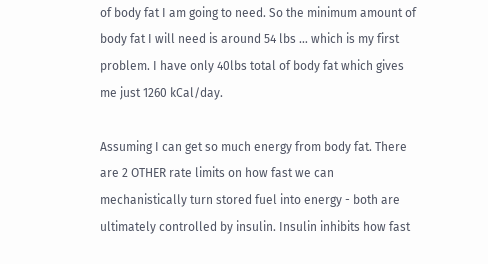of body fat I am going to need. So the minimum amount of body fat I will need is around 54 lbs … which is my first problem. I have only 40lbs total of body fat which gives me just 1260 kCal/day.

Assuming I can get so much energy from body fat. There are 2 OTHER rate limits on how fast we can mechanistically turn stored fuel into energy - both are ultimately controlled by insulin. Insulin inhibits how fast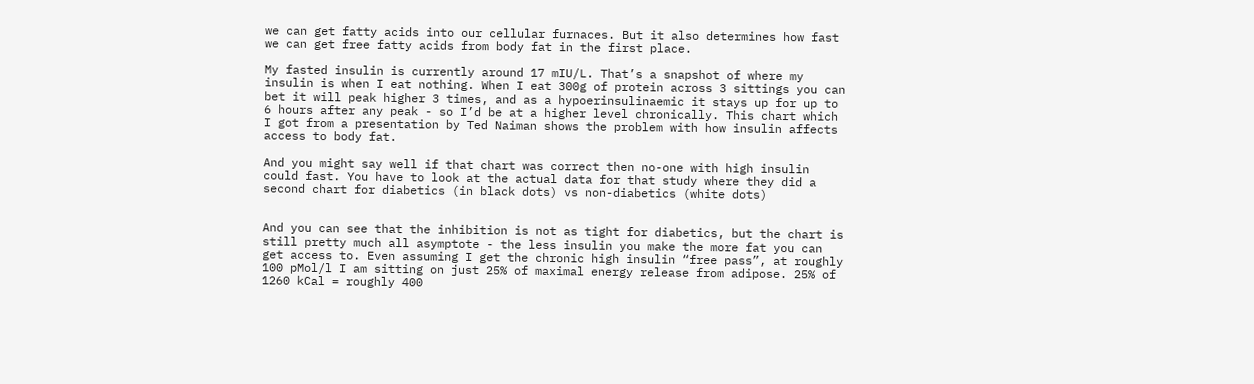we can get fatty acids into our cellular furnaces. But it also determines how fast we can get free fatty acids from body fat in the first place.

My fasted insulin is currently around 17 mIU/L. That’s a snapshot of where my insulin is when I eat nothing. When I eat 300g of protein across 3 sittings you can bet it will peak higher 3 times, and as a hypoerinsulinaemic it stays up for up to 6 hours after any peak - so I’d be at a higher level chronically. This chart which I got from a presentation by Ted Naiman shows the problem with how insulin affects access to body fat.

And you might say well if that chart was correct then no-one with high insulin could fast. You have to look at the actual data for that study where they did a second chart for diabetics (in black dots) vs non-diabetics (white dots)


And you can see that the inhibition is not as tight for diabetics, but the chart is still pretty much all asymptote - the less insulin you make the more fat you can get access to. Even assuming I get the chronic high insulin “free pass”, at roughly 100 pMol/l I am sitting on just 25% of maximal energy release from adipose. 25% of 1260 kCal = roughly 400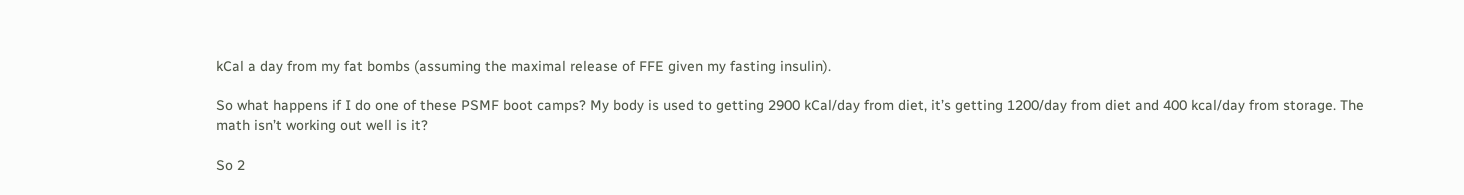kCal a day from my fat bombs (assuming the maximal release of FFE given my fasting insulin).

So what happens if I do one of these PSMF boot camps? My body is used to getting 2900 kCal/day from diet, it’s getting 1200/day from diet and 400 kcal/day from storage. The math isn’t working out well is it?

So 2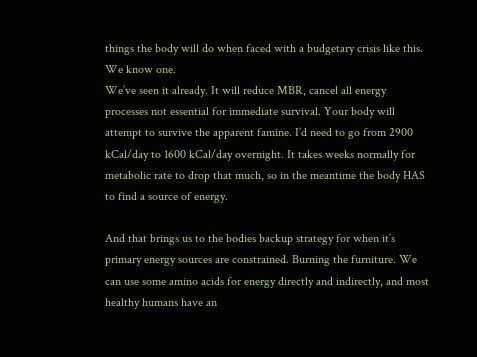things the body will do when faced with a budgetary crisis like this. We know one.
We’ve seen it already. It will reduce MBR, cancel all energy processes not essential for immediate survival. Your body will attempt to survive the apparent famine. I’d need to go from 2900 kCal/day to 1600 kCal/day overnight. It takes weeks normally for metabolic rate to drop that much, so in the meantime the body HAS to find a source of energy.

And that brings us to the bodies backup strategy for when it’s primary energy sources are constrained. Burning the furniture. We can use some amino acids for energy directly and indirectly, and most healthy humans have an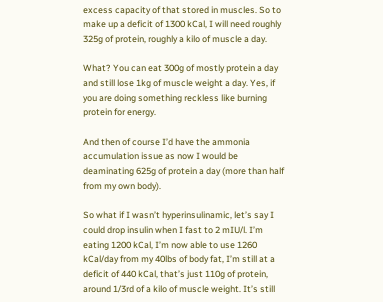excess capacity of that stored in muscles. So to make up a deficit of 1300 kCal, I will need roughly 325g of protein, roughly a kilo of muscle a day.

What? You can eat 300g of mostly protein a day and still lose 1kg of muscle weight a day. Yes, if you are doing something reckless like burning protein for energy.

And then of course I’d have the ammonia accumulation issue as now I would be deaminating 625g of protein a day (more than half from my own body).

So what if I wasn’t hyperinsulinamic, let’s say I could drop insulin when I fast to 2 mIU/l. I’m eating 1200 kCal, I’m now able to use 1260 kCal/day from my 40lbs of body fat, I’m still at a deficit of 440 kCal, that’s just 110g of protein, around 1/3rd of a kilo of muscle weight. It’s still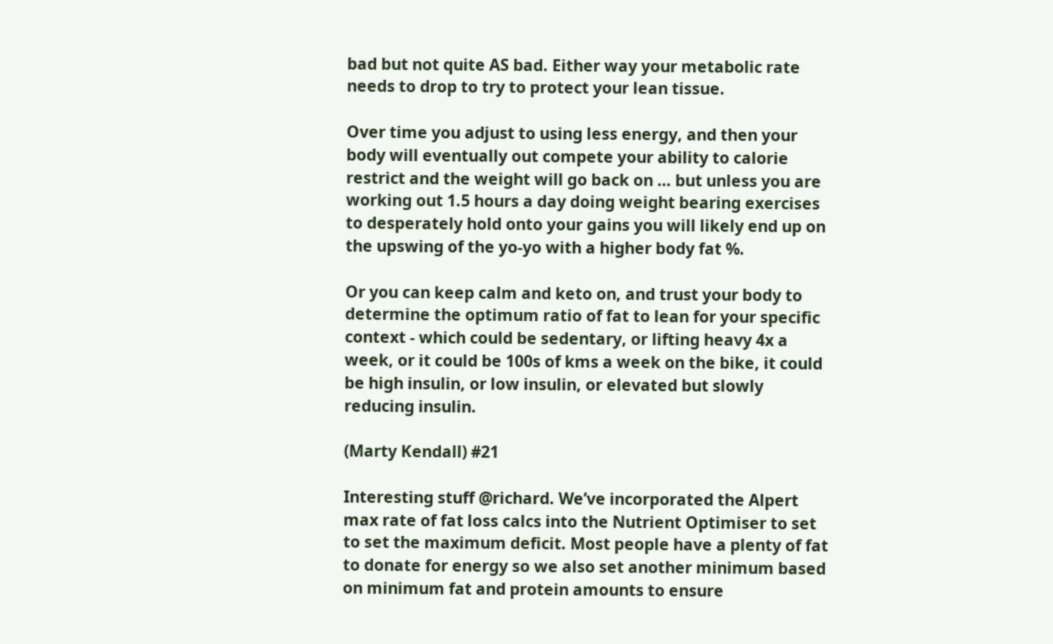bad but not quite AS bad. Either way your metabolic rate needs to drop to try to protect your lean tissue.

Over time you adjust to using less energy, and then your body will eventually out compete your ability to calorie restrict and the weight will go back on … but unless you are working out 1.5 hours a day doing weight bearing exercises to desperately hold onto your gains you will likely end up on the upswing of the yo-yo with a higher body fat %.

Or you can keep calm and keto on, and trust your body to determine the optimum ratio of fat to lean for your specific context - which could be sedentary, or lifting heavy 4x a week, or it could be 100s of kms a week on the bike, it could be high insulin, or low insulin, or elevated but slowly reducing insulin.

(Marty Kendall) #21

Interesting stuff @richard. We’ve incorporated the Alpert max rate of fat loss calcs into the Nutrient Optimiser to set to set the maximum deficit. Most people have a plenty of fat to donate for energy so we also set another minimum based on minimum fat and protein amounts to ensure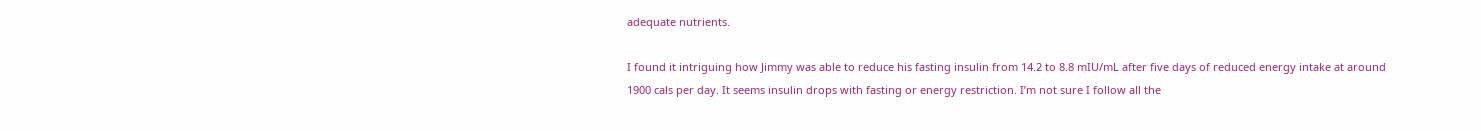adequate nutrients.

I found it intriguing how Jimmy was able to reduce his fasting insulin from 14.2 to 8.8 mIU/mL after five days of reduced energy intake at around 1900 cals per day. It seems insulin drops with fasting or energy restriction. I’m not sure I follow all the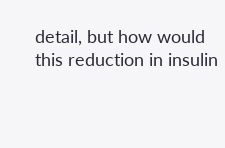detail, but how would this reduction in insulin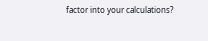factor into your calculations?